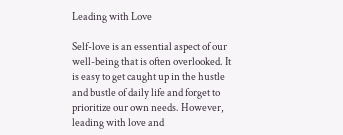Leading with Love

Self-love is an essential aspect of our well-being that is often overlooked. It is easy to get caught up in the hustle and bustle of daily life and forget to prioritize our own needs. However, leading with love and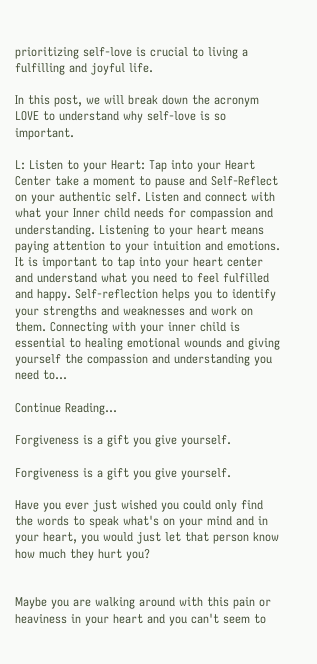prioritizing self-love is crucial to living a fulfilling and joyful life.

In this post, we will break down the acronym LOVE to understand why self-love is so important.

L: Listen to your Heart: Tap into your Heart Center take a moment to pause and Self-Reflect on your authentic self. Listen and connect with what your Inner child needs for compassion and understanding. Listening to your heart means paying attention to your intuition and emotions. It is important to tap into your heart center and understand what you need to feel fulfilled and happy. Self-reflection helps you to identify your strengths and weaknesses and work on them. Connecting with your inner child is essential to healing emotional wounds and giving yourself the compassion and understanding you need to...

Continue Reading...

Forgiveness is a gift you give yourself.

Forgiveness is a gift you give yourself.

Have you ever just wished you could only find the words to speak what's on your mind and in your heart, you would just let that person know how much they hurt you?


Maybe you are walking around with this pain or heaviness in your heart and you can't seem to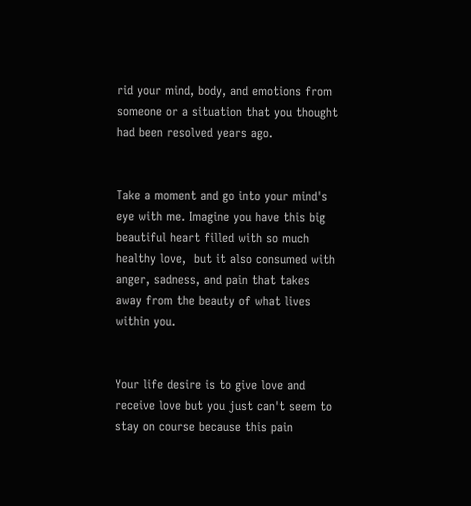rid your mind, body, and emotions from someone or a situation that you thought had been resolved years ago.


Take a moment and go into your mind's eye with me. Imagine you have this big beautiful heart filled with so much healthy love,  but it also consumed with anger, sadness, and pain that takes away from the beauty of what lives within you.


Your life desire is to give love and receive love but you just can't seem to stay on course because this pain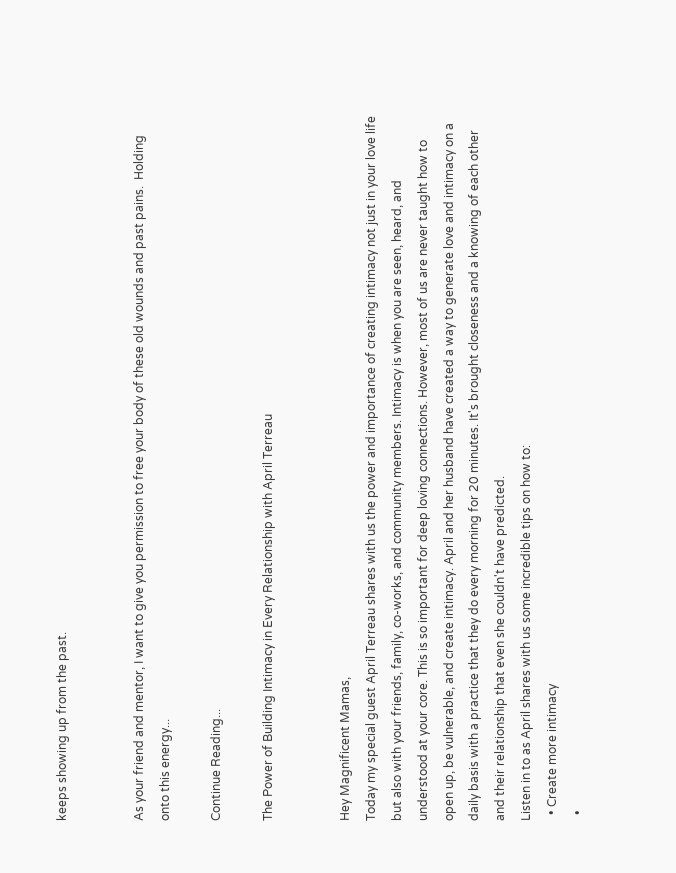keeps showing up from the past.


As your friend and mentor, I want to give you permission to free your body of these old wounds and past pains.  Holding onto this energy...

Continue Reading...

The Power of Building Intimacy in Every Relationship with April Terreau


Hey Magnificent Mamas,
Today my special guest April Terreau shares with us the power and importance of creating intimacy not just in your love life but also with your friends, family, co-works, and community members. Intimacy is when you are seen, heard, and understood at your core. This is so important for deep loving connections. However, most of us are never taught how to open up, be vulnerable, and create intimacy. April and her husband have created a way to generate love and intimacy on a daily basis with a practice that they do every morning for 20 minutes. It's brought closeness and a knowing of each other and their relationship that even she couldn't have predicted.
Listen in to as April shares with us some incredible tips on how to:
  • Create more intimacy
  •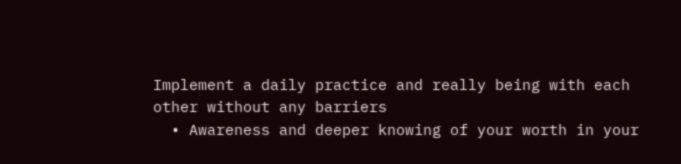Implement a daily practice and really being with each other without any barriers
  • Awareness and deeper knowing of your worth in your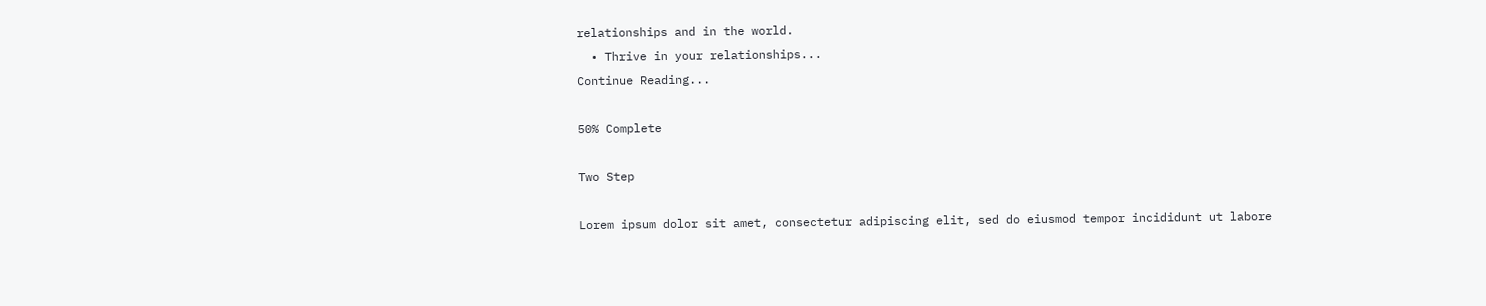relationships and in the world.
  • Thrive in your relationships...
Continue Reading...

50% Complete

Two Step

Lorem ipsum dolor sit amet, consectetur adipiscing elit, sed do eiusmod tempor incididunt ut labore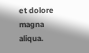et dolore magna aliqua.